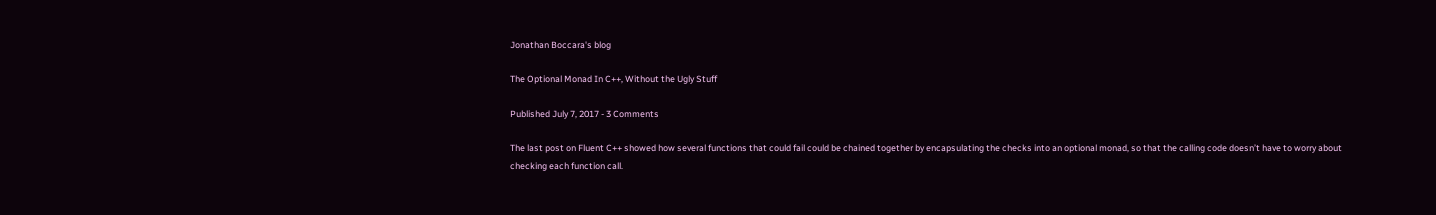Jonathan Boccara's blog

The Optional Monad In C++, Without the Ugly Stuff

Published July 7, 2017 - 3 Comments

The last post on Fluent C++ showed how several functions that could fail could be chained together by encapsulating the checks into an optional monad, so that the calling code doesn’t have to worry about checking each function call.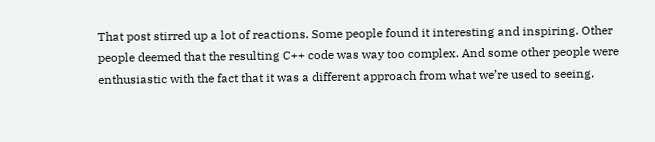That post stirred up a lot of reactions. Some people found it interesting and inspiring. Other people deemed that the resulting C++ code was way too complex. And some other people were enthusiastic with the fact that it was a different approach from what we’re used to seeing.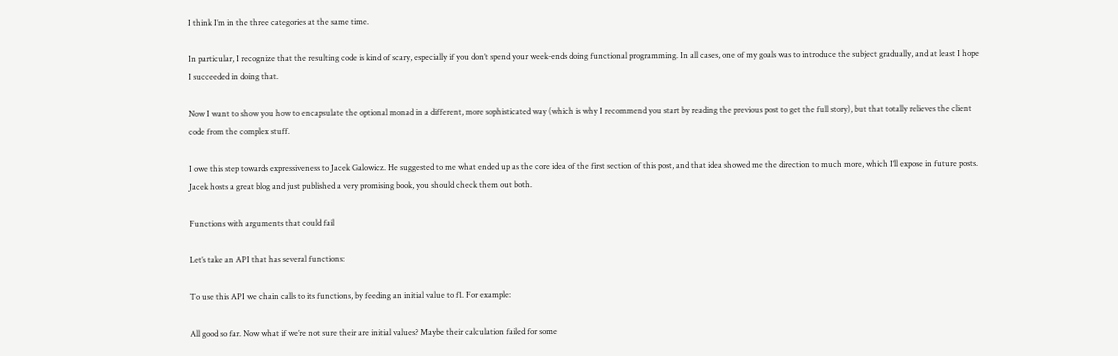I think I’m in the three categories at the same time.

In particular, I recognize that the resulting code is kind of scary, especially if you don’t spend your week-ends doing functional programming. In all cases, one of my goals was to introduce the subject gradually, and at least I hope I succeeded in doing that.

Now I want to show you how to encapsulate the optional monad in a different, more sophisticated way (which is why I recommend you start by reading the previous post to get the full story), but that totally relieves the client code from the complex stuff.

I owe this step towards expressiveness to Jacek Galowicz. He suggested to me what ended up as the core idea of the first section of this post, and that idea showed me the direction to much more, which I’ll expose in future posts. Jacek hosts a great blog and just published a very promising book, you should check them out both.

Functions with arguments that could fail

Let’s take an API that has several functions:

To use this API we chain calls to its functions, by feeding an initial value to f1. For example:

All good so far. Now what if we’re not sure their are initial values? Maybe their calculation failed for some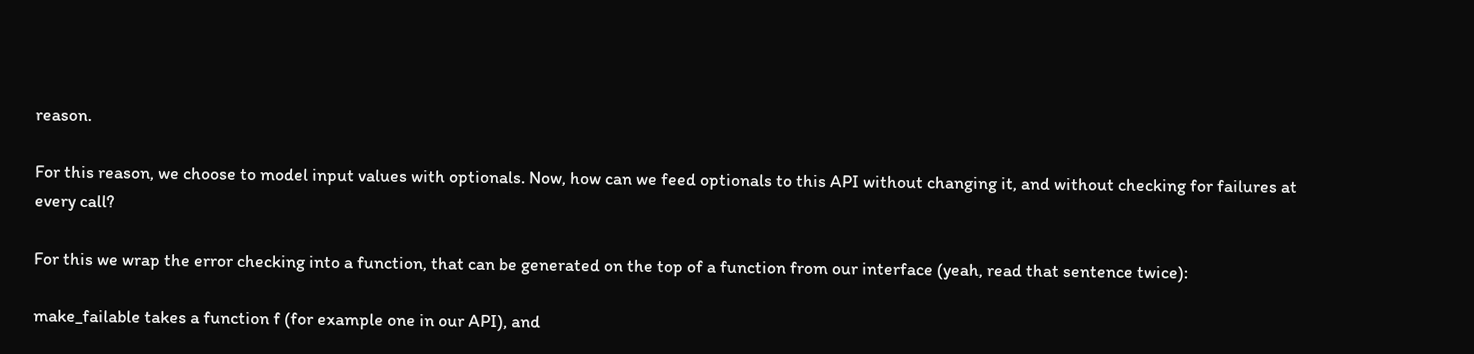reason.

For this reason, we choose to model input values with optionals. Now, how can we feed optionals to this API without changing it, and without checking for failures at every call?

For this we wrap the error checking into a function, that can be generated on the top of a function from our interface (yeah, read that sentence twice):

make_failable takes a function f (for example one in our API), and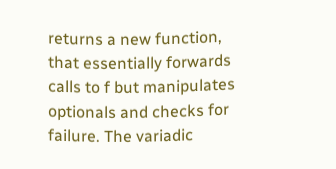returns a new function, that essentially forwards calls to f but manipulates optionals and checks for failure. The variadic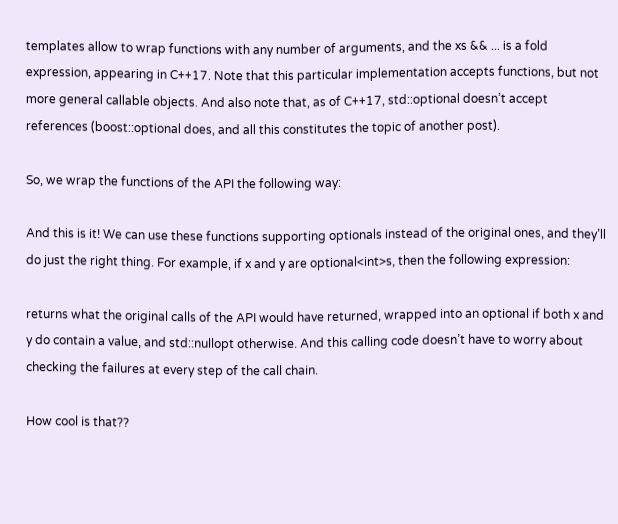templates allow to wrap functions with any number of arguments, and the xs && ... is a fold expression, appearing in C++17. Note that this particular implementation accepts functions, but not more general callable objects. And also note that, as of C++17, std::optional doesn’t accept references (boost::optional does, and all this constitutes the topic of another post).

So, we wrap the functions of the API the following way:

And this is it! We can use these functions supporting optionals instead of the original ones, and they’ll do just the right thing. For example, if x and y are optional<int>s, then the following expression:

returns what the original calls of the API would have returned, wrapped into an optional if both x and y do contain a value, and std::nullopt otherwise. And this calling code doesn’t have to worry about checking the failures at every step of the call chain.

How cool is that??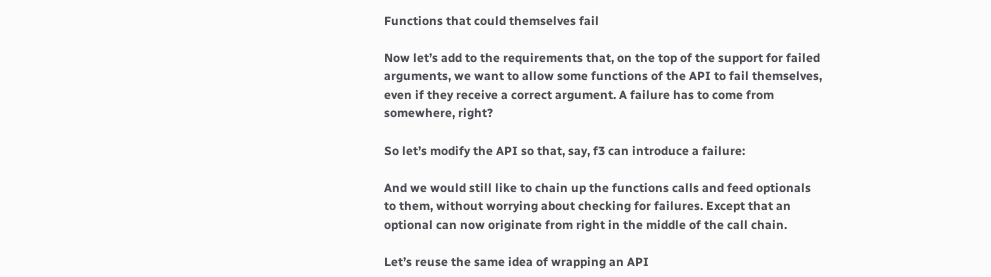Functions that could themselves fail

Now let’s add to the requirements that, on the top of the support for failed arguments, we want to allow some functions of the API to fail themselves, even if they receive a correct argument. A failure has to come from somewhere, right?

So let’s modify the API so that, say, f3 can introduce a failure:

And we would still like to chain up the functions calls and feed optionals to them, without worrying about checking for failures. Except that an optional can now originate from right in the middle of the call chain.

Let’s reuse the same idea of wrapping an API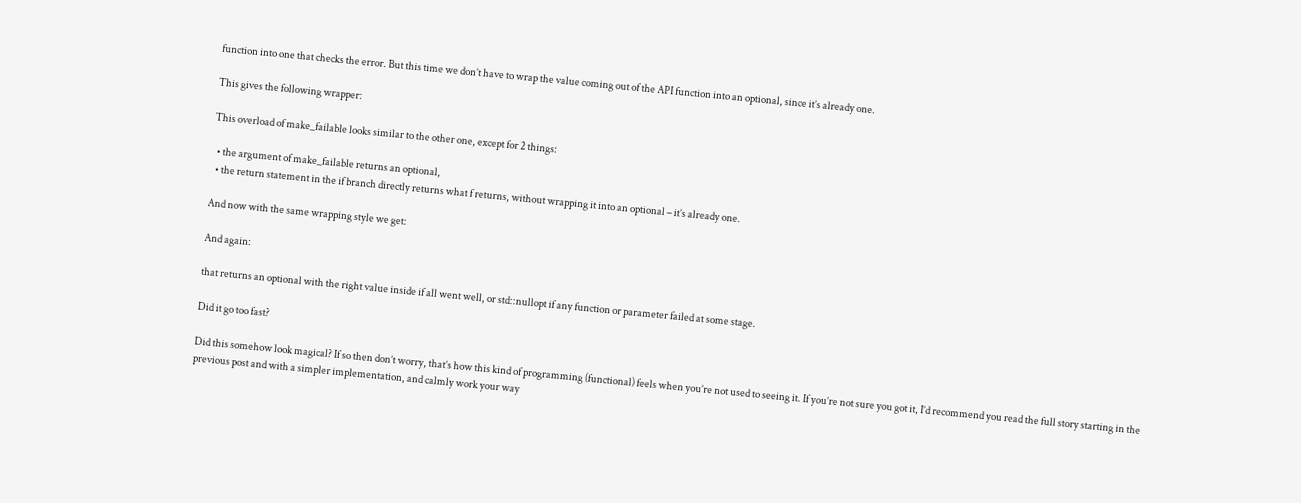function into one that checks the error. But this time we don’t have to wrap the value coming out of the API function into an optional, since it’s already one.

This gives the following wrapper:

This overload of make_failable looks similar to the other one, except for 2 things:

  • the argument of make_failable returns an optional,
  • the return statement in the if branch directly returns what f returns, without wrapping it into an optional – it’s already one.

And now with the same wrapping style we get:

And again:

that returns an optional with the right value inside if all went well, or std::nullopt if any function or parameter failed at some stage.

Did it go too fast?

Did this somehow look magical? If so then don’t worry, that’s how this kind of programming (functional) feels when you’re not used to seeing it. If you’re not sure you got it, I’d recommend you read the full story starting in the previous post and with a simpler implementation, and calmly work your way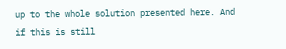up to the whole solution presented here. And if this is still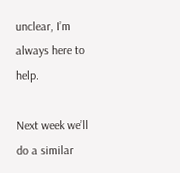unclear, I’m always here to help.

Next week we’ll do a similar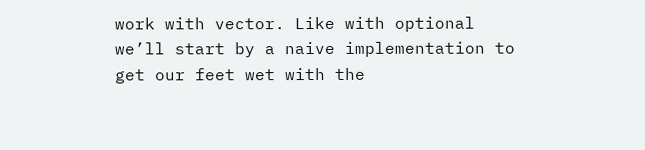work with vector. Like with optional we’ll start by a naive implementation to get our feet wet with the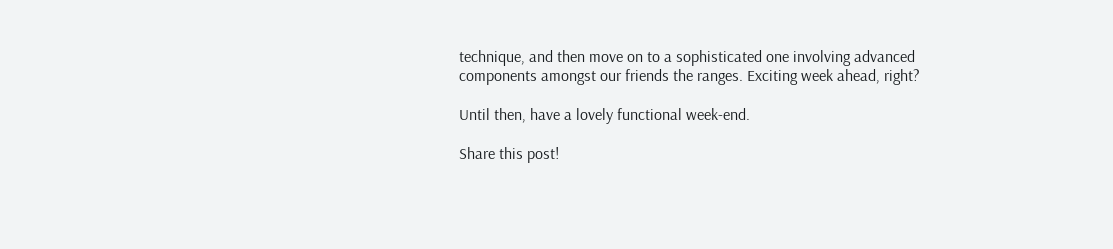technique, and then move on to a sophisticated one involving advanced components amongst our friends the ranges. Exciting week ahead, right?

Until then, have a lovely functional week-end.

Share this post!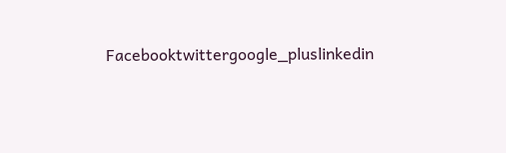Facebooktwittergoogle_pluslinkedin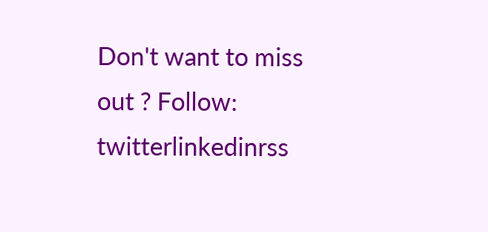Don't want to miss out ? Follow:   twitterlinkedinrss